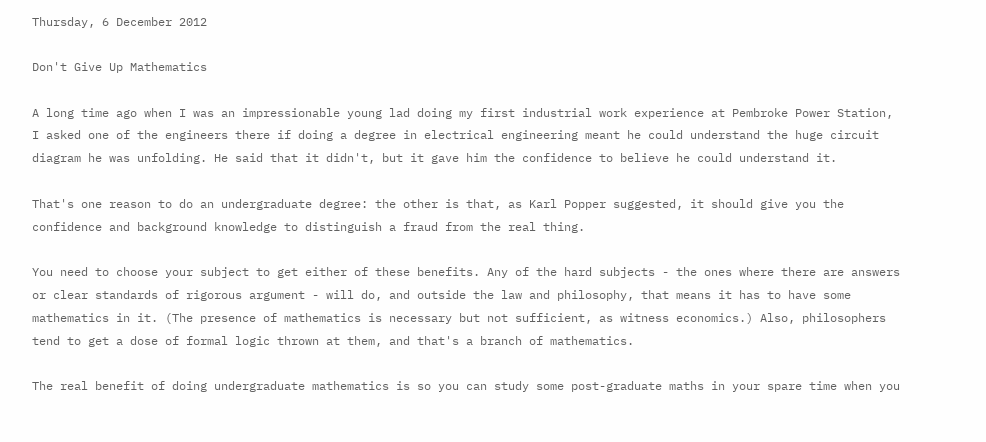Thursday, 6 December 2012

Don't Give Up Mathematics

A long time ago when I was an impressionable young lad doing my first industrial work experience at Pembroke Power Station, I asked one of the engineers there if doing a degree in electrical engineering meant he could understand the huge circuit diagram he was unfolding. He said that it didn't, but it gave him the confidence to believe he could understand it.

That's one reason to do an undergraduate degree: the other is that, as Karl Popper suggested, it should give you the confidence and background knowledge to distinguish a fraud from the real thing.

You need to choose your subject to get either of these benefits. Any of the hard subjects - the ones where there are answers or clear standards of rigorous argument - will do, and outside the law and philosophy, that means it has to have some mathematics in it. (The presence of mathematics is necessary but not sufficient, as witness economics.) Also, philosophers tend to get a dose of formal logic thrown at them, and that's a branch of mathematics.

The real benefit of doing undergraduate mathematics is so you can study some post-graduate maths in your spare time when you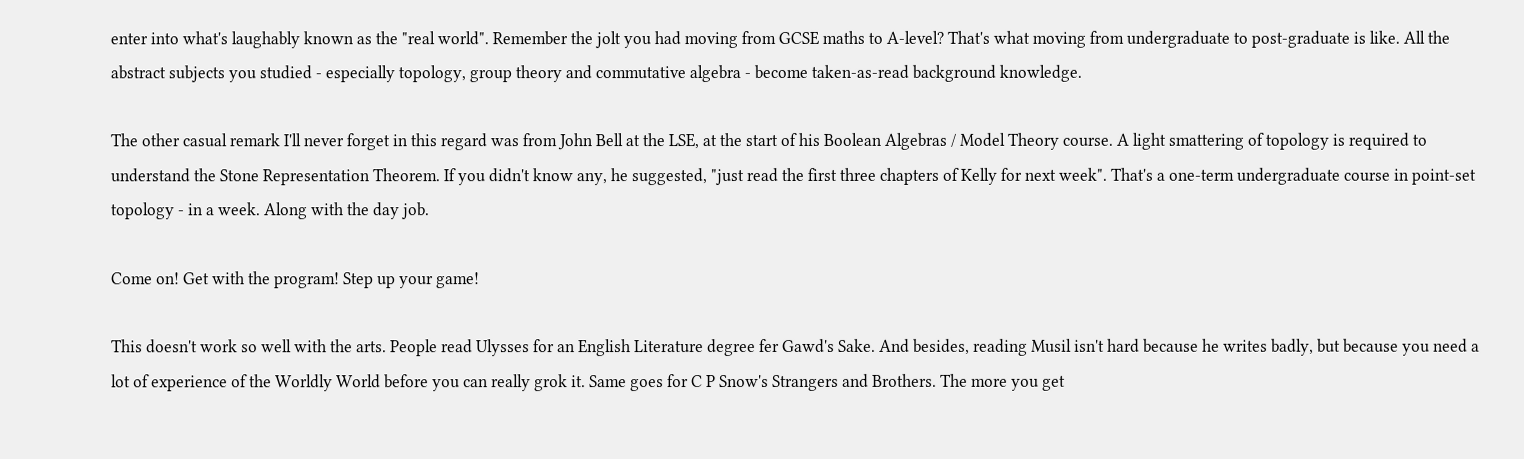enter into what's laughably known as the "real world". Remember the jolt you had moving from GCSE maths to A-level? That's what moving from undergraduate to post-graduate is like. All the abstract subjects you studied - especially topology, group theory and commutative algebra - become taken-as-read background knowledge.

The other casual remark I'll never forget in this regard was from John Bell at the LSE, at the start of his Boolean Algebras / Model Theory course. A light smattering of topology is required to understand the Stone Representation Theorem. If you didn't know any, he suggested, "just read the first three chapters of Kelly for next week". That's a one-term undergraduate course in point-set topology - in a week. Along with the day job.

Come on! Get with the program! Step up your game!

This doesn't work so well with the arts. People read Ulysses for an English Literature degree fer Gawd's Sake. And besides, reading Musil isn't hard because he writes badly, but because you need a lot of experience of the Worldly World before you can really grok it. Same goes for C P Snow's Strangers and Brothers. The more you get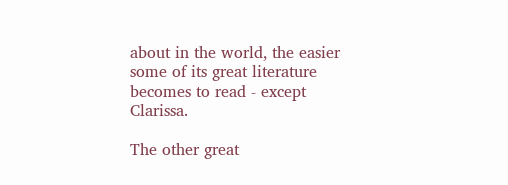about in the world, the easier some of its great literature becomes to read - except Clarissa.

The other great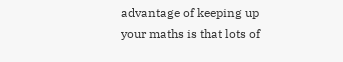advantage of keeping up your maths is that lots of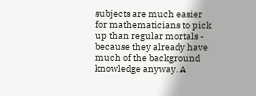subjects are much easier for mathematicians to pick up than regular mortals - because they already have much of the background knowledge anyway. A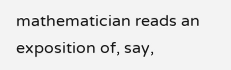mathematician reads an exposition of, say,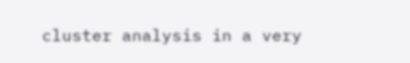cluster analysis in a very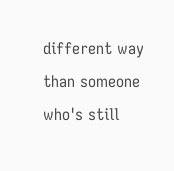different way than someone who's still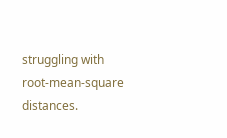struggling with root-mean-square distances.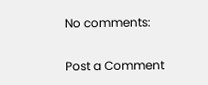No comments:

Post a Comment